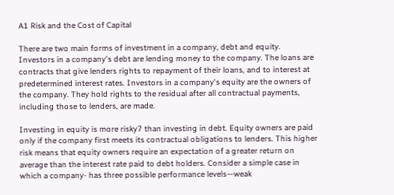A1 Risk and the Cost of Capital

There are two main forms of investment in a company, debt and equity. Investors in a company's debt are lending money to the company. The loans are contracts that give lenders rights to repayment of their loans, and to interest at predetermined interest rates. Investors in a company's equity are the owners of the company. They hold rights to the residual after all contractual payments, including those to lenders, are made.

Investing in equity is more risky7 than investing in debt. Equity owners are paid only if the company first meets its contractual obligations to lenders. This higher risk means that equity owners require an expectation of a greater return on average than the interest rate paid to debt holders. Consider a simple case in which a company- has three possible performance levels—weak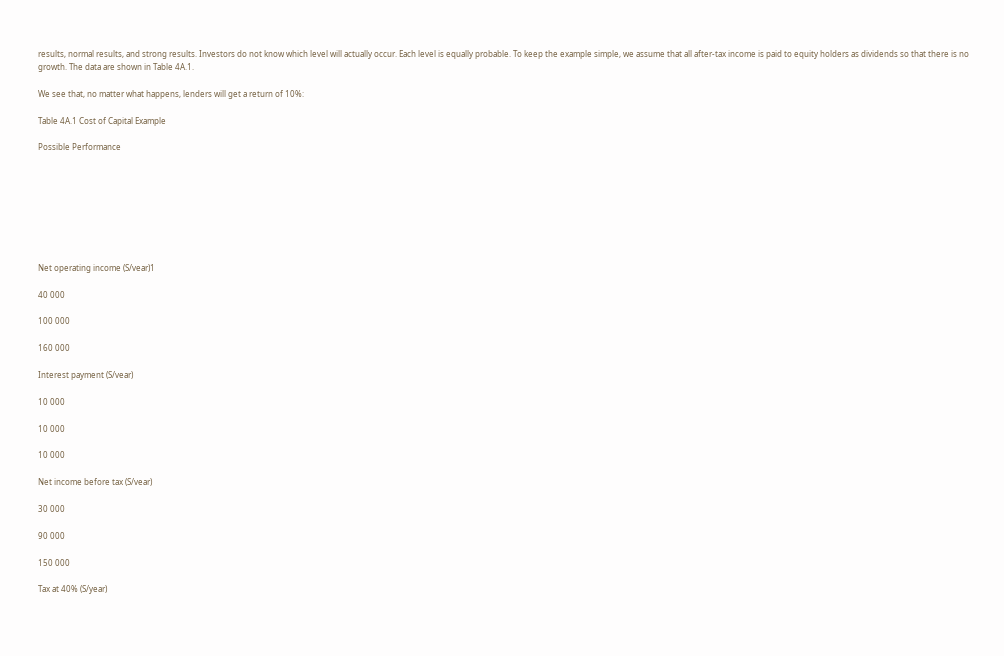results, normal results, and strong results. Investors do not know which level will actually occur. Each level is equally probable. To keep the example simple, we assume that all after-tax income is paid to equity holders as dividends so that there is no growth. The data are shown in Table 4A.1.

We see that, no matter what happens, lenders will get a return of 10%:

Table 4A.1 Cost of Capital Example

Possible Performance








Net operating income (S/vear)1

40 000

100 000

160 000

Interest payment (S/vear)

10 000

10 000

10 000

Net income before tax (S/vear)

30 000

90 000

150 000

Tax at 40% (S/year)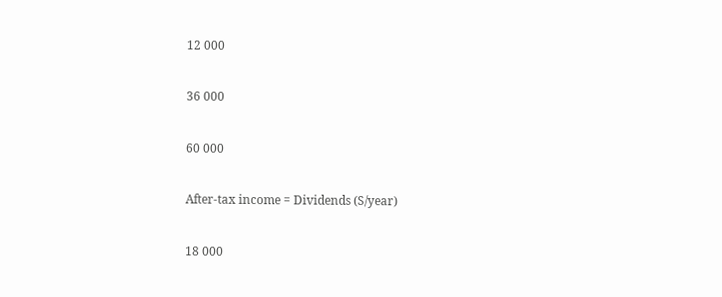12 000

36 000

60 000

After-tax income = Dividends (S/year)

18 000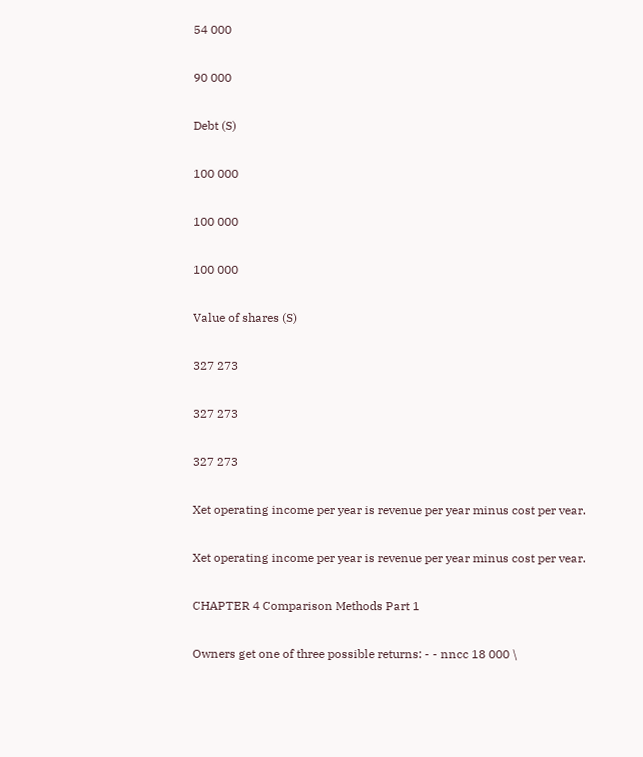54 000

90 000

Debt (S)

100 000

100 000

100 000

Value of shares (S)

327 273

327 273

327 273

Xet operating income per year is revenue per year minus cost per vear.

Xet operating income per year is revenue per year minus cost per vear.

CHAPTER 4 Comparison Methods Part 1

Owners get one of three possible returns: - - nncc 18 000 \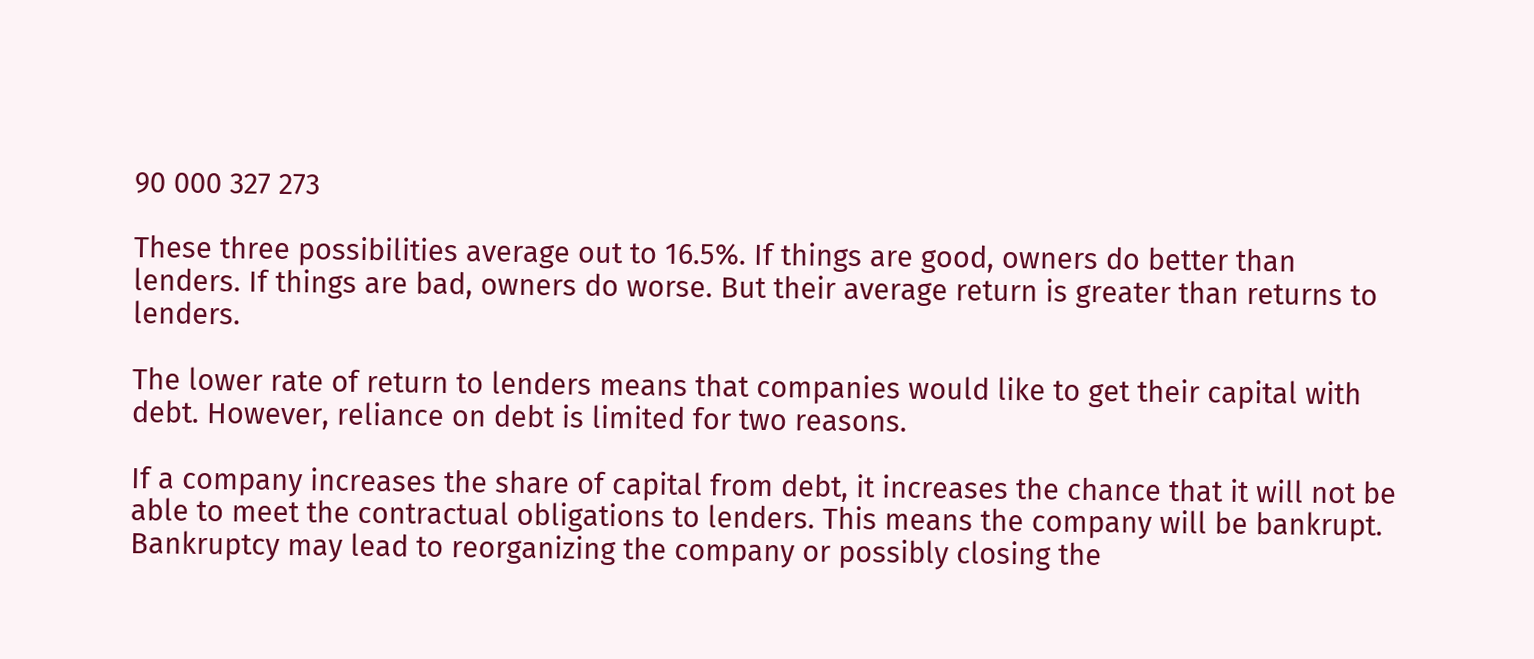90 000 327 273

These three possibilities average out to 16.5%. If things are good, owners do better than lenders. If things are bad, owners do worse. But their average return is greater than returns to lenders.

The lower rate of return to lenders means that companies would like to get their capital with debt. However, reliance on debt is limited for two reasons.

If a company increases the share of capital from debt, it increases the chance that it will not be able to meet the contractual obligations to lenders. This means the company will be bankrupt. Bankruptcy may lead to reorganizing the company or possibly closing the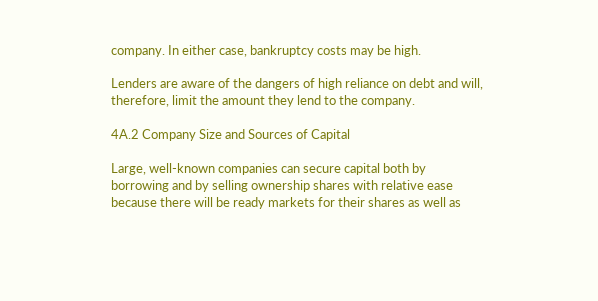company. In either case, bankruptcy costs may be high.

Lenders are aware of the dangers of high reliance on debt and will, therefore, limit the amount they lend to the company.

4A.2 Company Size and Sources of Capital

Large, well-known companies can secure capital both by borrowing and by selling ownership shares with relative ease because there will be ready markets for their shares as well as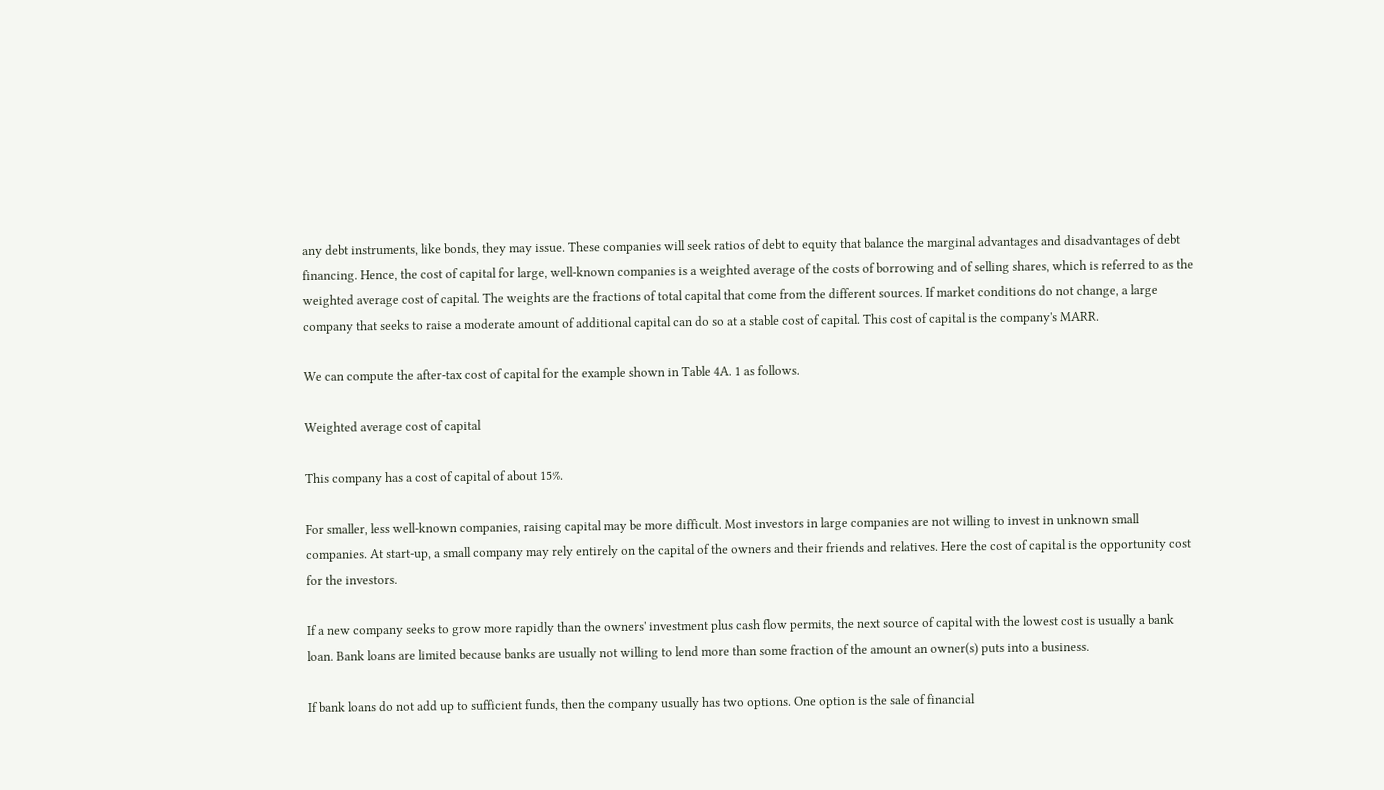any debt instruments, like bonds, they may issue. These companies will seek ratios of debt to equity that balance the marginal advantages and disadvantages of debt financing. Hence, the cost of capital for large, well-known companies is a weighted average of the costs of borrowing and of selling shares, which is referred to as the weighted average cost of capital. The weights are the fractions of total capital that come from the different sources. If market conditions do not change, a large company that seeks to raise a moderate amount of additional capital can do so at a stable cost of capital. This cost of capital is the company's MARR.

We can compute the after-tax cost of capital for the example shown in Table 4A. 1 as follows.

Weighted average cost of capital

This company has a cost of capital of about 15%.

For smaller, less well-known companies, raising capital may be more difficult. Most investors in large companies are not willing to invest in unknown small companies. At start-up, a small company may rely entirely on the capital of the owners and their friends and relatives. Here the cost of capital is the opportunity cost for the investors.

If a new company seeks to grow more rapidly than the owners' investment plus cash flow permits, the next source of capital with the lowest cost is usually a bank loan. Bank loans are limited because banks are usually not willing to lend more than some fraction of the amount an owner(s) puts into a business.

If bank loans do not add up to sufficient funds, then the company usually has two options. One option is the sale of financial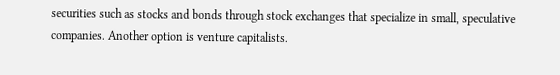securities such as stocks and bonds through stock exchanges that specialize in small, speculative companies. Another option is venture capitalists.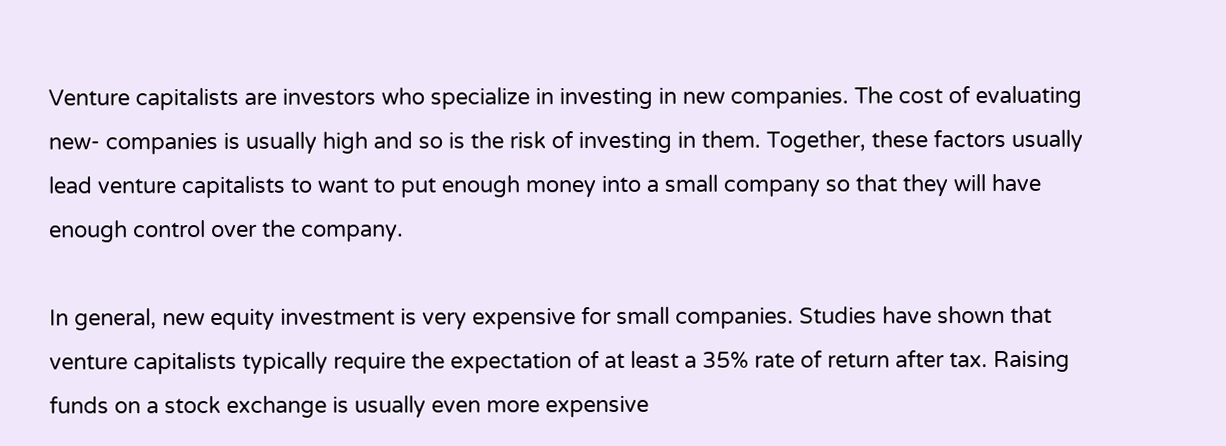Venture capitalists are investors who specialize in investing in new companies. The cost of evaluating new- companies is usually high and so is the risk of investing in them. Together, these factors usually lead venture capitalists to want to put enough money into a small company so that they will have enough control over the company.

In general, new equity investment is very expensive for small companies. Studies have shown that venture capitalists typically require the expectation of at least a 35% rate of return after tax. Raising funds on a stock exchange is usually even more expensive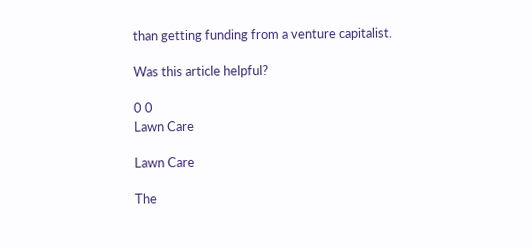than getting funding from a venture capitalist.

Was this article helpful?

0 0
Lawn Care

Lawn Care

The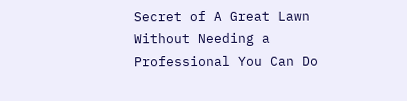Secret of A Great Lawn Without Needing a Professional You Can Do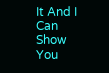It And I Can Show You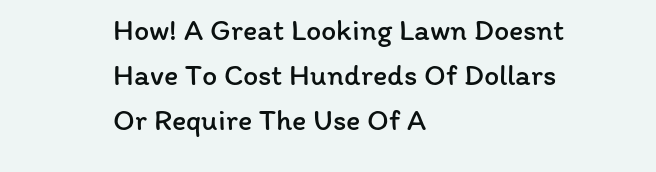How! A Great Looking Lawn Doesnt Have To Cost Hundreds Of Dollars Or Require The Use Of A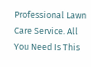Professional Lawn Care Service. All You Need Is This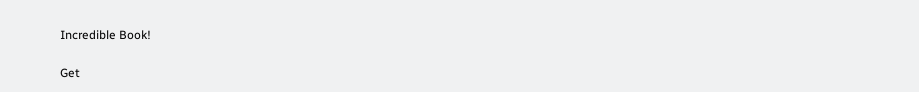Incredible Book!

Get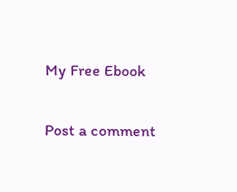My Free Ebook

Post a comment